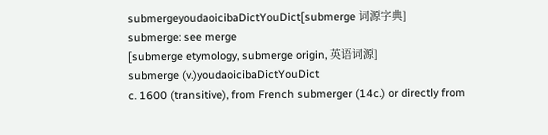submergeyoudaoicibaDictYouDict[submerge 词源字典]
submerge: see merge
[submerge etymology, submerge origin, 英语词源]
submerge (v.)youdaoicibaDictYouDict
c. 1600 (transitive), from French submerger (14c.) or directly from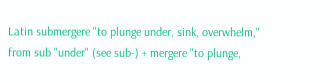Latin submergere "to plunge under, sink, overwhelm," from sub "under" (see sub-) + mergere "to plunge,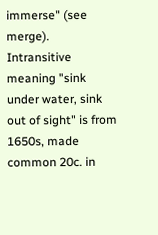immerse" (see merge). Intransitive meaning "sink under water, sink out of sight" is from 1650s, made common 20c. in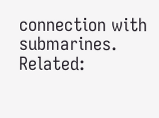connection with submarines. Related: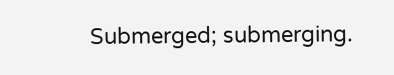Submerged; submerging.